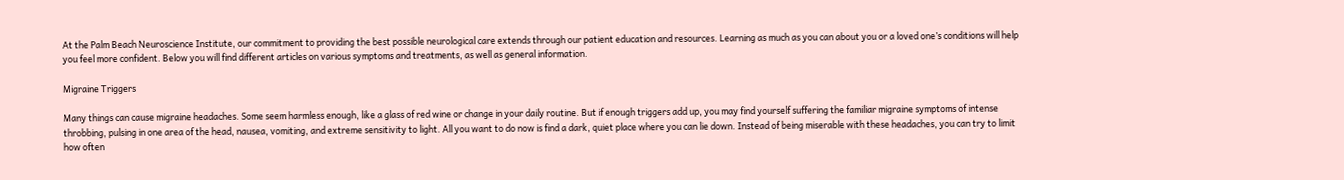At the Palm Beach Neuroscience Institute, our commitment to providing the best possible neurological care extends through our patient education and resources. Learning as much as you can about you or a loved one’s conditions will help you feel more confident. Below you will find different articles on various symptoms and treatments, as well as general information.

Migraine Triggers

Many things can cause migraine headaches. Some seem harmless enough, like a glass of red wine or change in your daily routine. But if enough triggers add up, you may find yourself suffering the familiar migraine symptoms of intense throbbing, pulsing in one area of the head, nausea, vomiting, and extreme sensitivity to light. All you want to do now is find a dark, quiet place where you can lie down. Instead of being miserable with these headaches, you can try to limit how often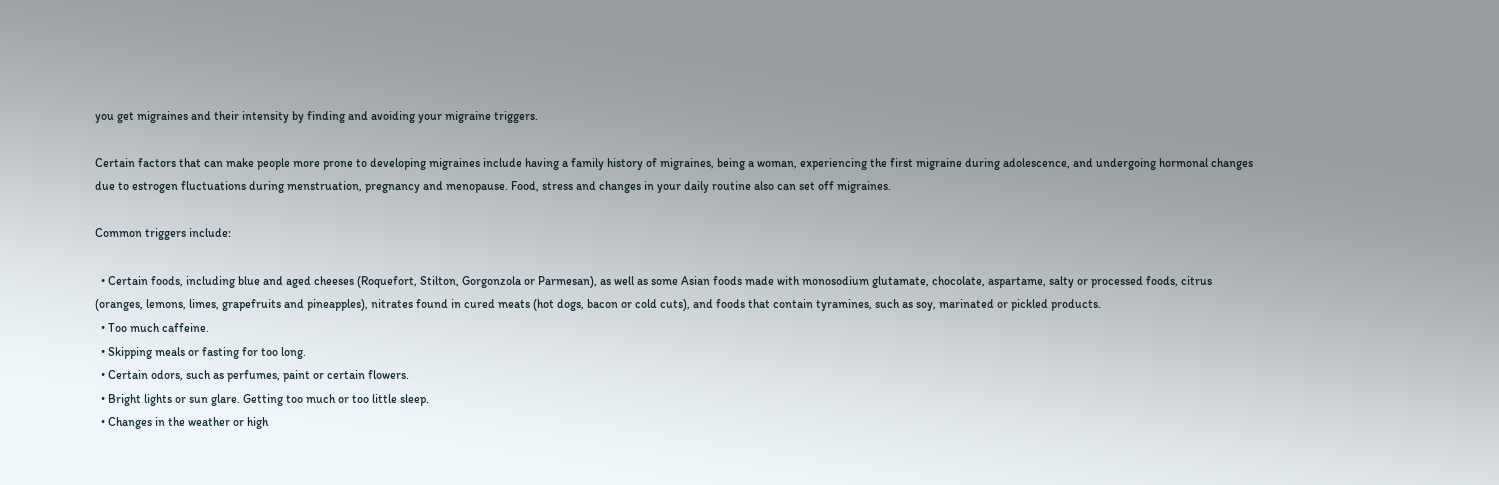you get migraines and their intensity by finding and avoiding your migraine triggers.

Certain factors that can make people more prone to developing migraines include having a family history of migraines, being a woman, experiencing the first migraine during adolescence, and undergoing hormonal changes due to estrogen fluctuations during menstruation, pregnancy and menopause. Food, stress and changes in your daily routine also can set off migraines.

Common triggers include:

  • Certain foods, including blue and aged cheeses (Roquefort, Stilton, Gorgonzola or Parmesan), as well as some Asian foods made with monosodium glutamate, chocolate, aspartame, salty or processed foods, citrus (oranges, lemons, limes, grapefruits and pineapples), nitrates found in cured meats (hot dogs, bacon or cold cuts), and foods that contain tyramines, such as soy, marinated or pickled products.
  • Too much caffeine.
  • Skipping meals or fasting for too long.
  • Certain odors, such as perfumes, paint or certain flowers.
  • Bright lights or sun glare. Getting too much or too little sleep.
  • Changes in the weather or high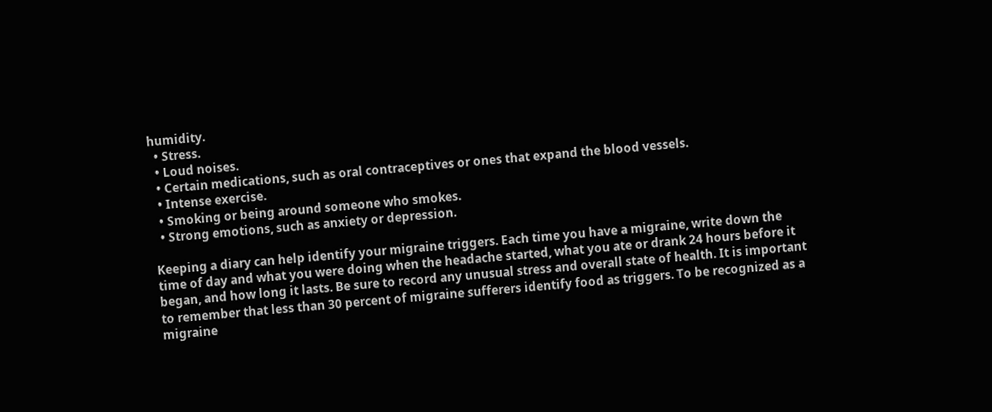humidity.
  • Stress.
  • Loud noises.
  • Certain medications, such as oral contraceptives or ones that expand the blood vessels.
  • Intense exercise.
  • Smoking or being around someone who smokes.
  • Strong emotions, such as anxiety or depression.

Keeping a diary can help identify your migraine triggers. Each time you have a migraine, write down the time of day and what you were doing when the headache started, what you ate or drank 24 hours before it began, and how long it lasts. Be sure to record any unusual stress and overall state of health. It is important to remember that less than 30 percent of migraine sufferers identify food as triggers. To be recognized as a migraine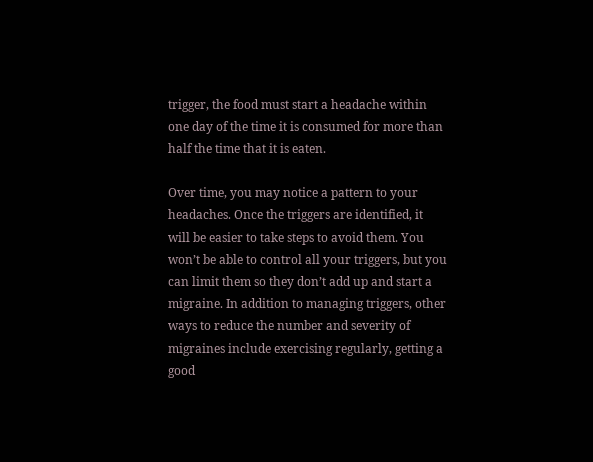trigger, the food must start a headache within one day of the time it is consumed for more than half the time that it is eaten.

Over time, you may notice a pattern to your headaches. Once the triggers are identified, it will be easier to take steps to avoid them. You won’t be able to control all your triggers, but you can limit them so they don’t add up and start a migraine. In addition to managing triggers, other ways to reduce the number and severity of migraines include exercising regularly, getting a good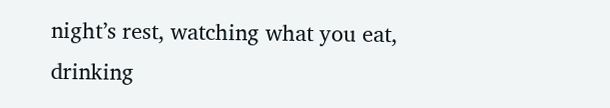night’s rest, watching what you eat, drinking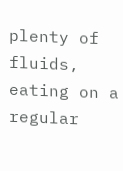plenty of fluids, eating on a regular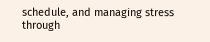schedule, and managing stress through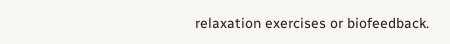relaxation exercises or biofeedback.